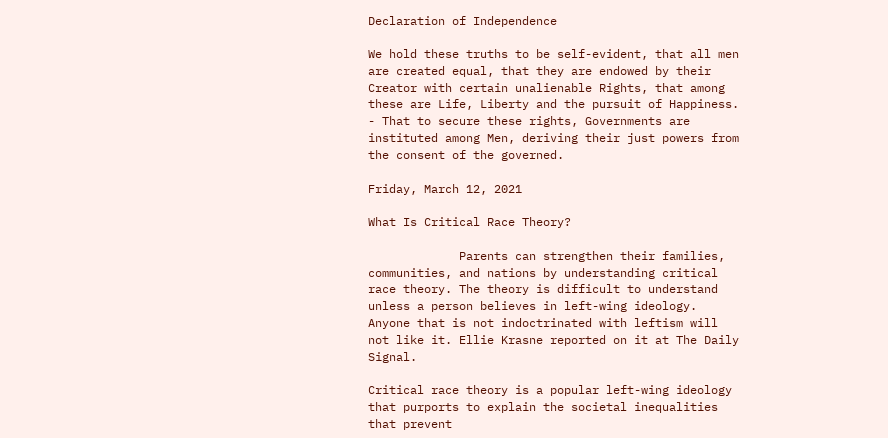Declaration of Independence

We hold these truths to be self-evident, that all men are created equal, that they are endowed by their Creator with certain unalienable Rights, that among these are Life, Liberty and the pursuit of Happiness. - That to secure these rights, Governments are instituted among Men, deriving their just powers from the consent of the governed.

Friday, March 12, 2021

What Is Critical Race Theory?

             Parents can strengthen their families, communities, and nations by understanding critical race theory. The theory is difficult to understand unless a person believes in left-wing ideology. Anyone that is not indoctrinated with leftism will not like it. Ellie Krasne reported on it at The Daily Signal.

Critical race theory is a popular left-wing ideology that purports to explain the societal inequalities that prevent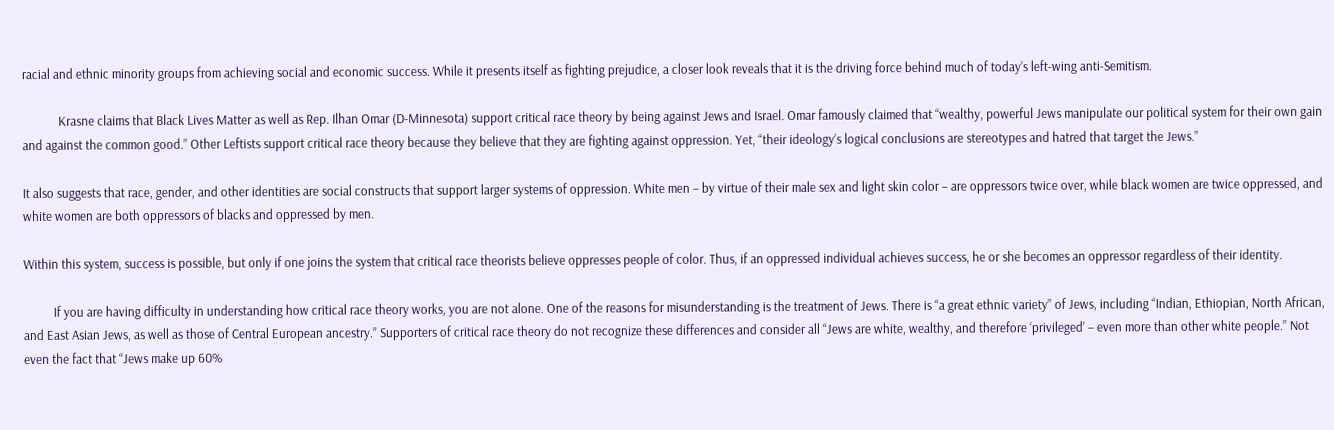racial and ethnic minority groups from achieving social and economic success. While it presents itself as fighting prejudice, a closer look reveals that it is the driving force behind much of today’s left-wing anti-Semitism.

            Krasne claims that Black Lives Matter as well as Rep. Ilhan Omar (D-Minnesota) support critical race theory by being against Jews and Israel. Omar famously claimed that “wealthy, powerful Jews manipulate our political system for their own gain and against the common good.” Other Leftists support critical race theory because they believe that they are fighting against oppression. Yet, “their ideology’s logical conclusions are stereotypes and hatred that target the Jews.”

It also suggests that race, gender, and other identities are social constructs that support larger systems of oppression. White men – by virtue of their male sex and light skin color – are oppressors twice over, while black women are twice oppressed, and white women are both oppressors of blacks and oppressed by men.

Within this system, success is possible, but only if one joins the system that critical race theorists believe oppresses people of color. Thus, if an oppressed individual achieves success, he or she becomes an oppressor regardless of their identity.

          If you are having difficulty in understanding how critical race theory works, you are not alone. One of the reasons for misunderstanding is the treatment of Jews. There is “a great ethnic variety” of Jews, including “Indian, Ethiopian, North African, and East Asian Jews, as well as those of Central European ancestry.” Supporters of critical race theory do not recognize these differences and consider all “Jews are white, wealthy, and therefore ‘privileged’ – even more than other white people.” Not even the fact that “Jews make up 60%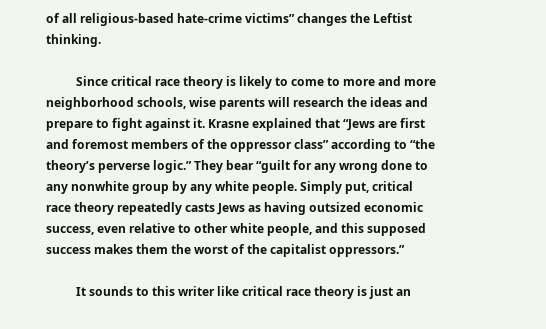of all religious-based hate-crime victims” changes the Leftist thinking.

          Since critical race theory is likely to come to more and more neighborhood schools, wise parents will research the ideas and prepare to fight against it. Krasne explained that “Jews are first and foremost members of the oppressor class” according to “the theory’s perverse logic.” They bear “guilt for any wrong done to any nonwhite group by any white people. Simply put, critical race theory repeatedly casts Jews as having outsized economic success, even relative to other white people, and this supposed success makes them the worst of the capitalist oppressors.”

          It sounds to this writer like critical race theory is just an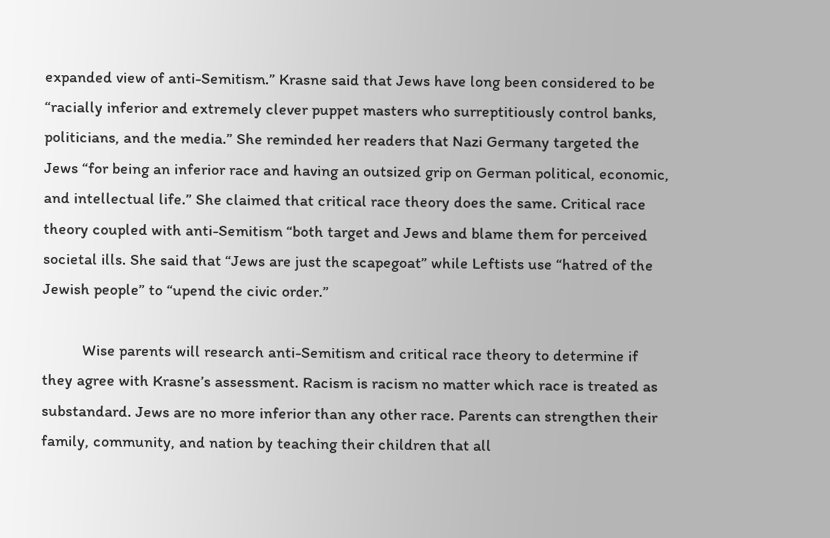expanded view of anti-Semitism.” Krasne said that Jews have long been considered to be “racially inferior and extremely clever puppet masters who surreptitiously control banks, politicians, and the media.” She reminded her readers that Nazi Germany targeted the Jews “for being an inferior race and having an outsized grip on German political, economic, and intellectual life.” She claimed that critical race theory does the same. Critical race theory coupled with anti-Semitism “both target and Jews and blame them for perceived societal ills. She said that “Jews are just the scapegoat” while Leftists use “hatred of the Jewish people” to “upend the civic order.”

          Wise parents will research anti-Semitism and critical race theory to determine if they agree with Krasne’s assessment. Racism is racism no matter which race is treated as substandard. Jews are no more inferior than any other race. Parents can strengthen their family, community, and nation by teaching their children that all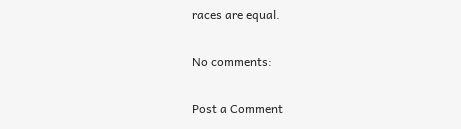races are equal.

No comments:

Post a Comment